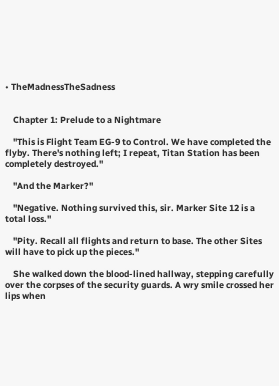• TheMadnessTheSadness


    Chapter 1: Prelude to a Nightmare

    "This is Flight Team EG-9 to Control. We have completed the flyby. There's nothing left; I repeat, Titan Station has been completely destroyed."

    "And the Marker?"

    "Negative. Nothing survived this, sir. Marker Site 12 is a total loss."

    "Pity. Recall all flights and return to base. The other Sites will have to pick up the pieces."

    She walked down the blood-lined hallway, stepping carefully over the corpses of the security guards. A wry smile crossed her lips when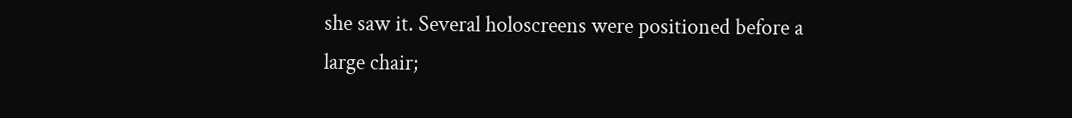she saw it. Several holoscreens were positioned before a large chair;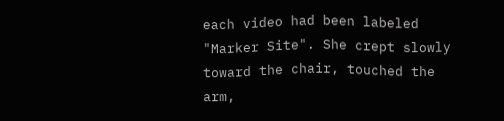each video had been labeled "Marker Site". She crept slowly toward the chair, touched the arm,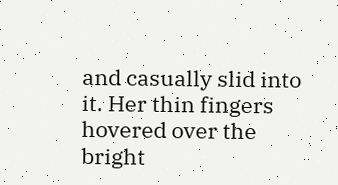and casually slid into it. Her thin fingers hovered over the bright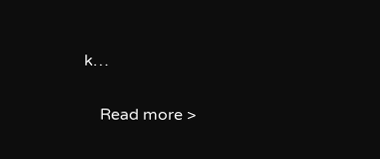k…

    Read more >